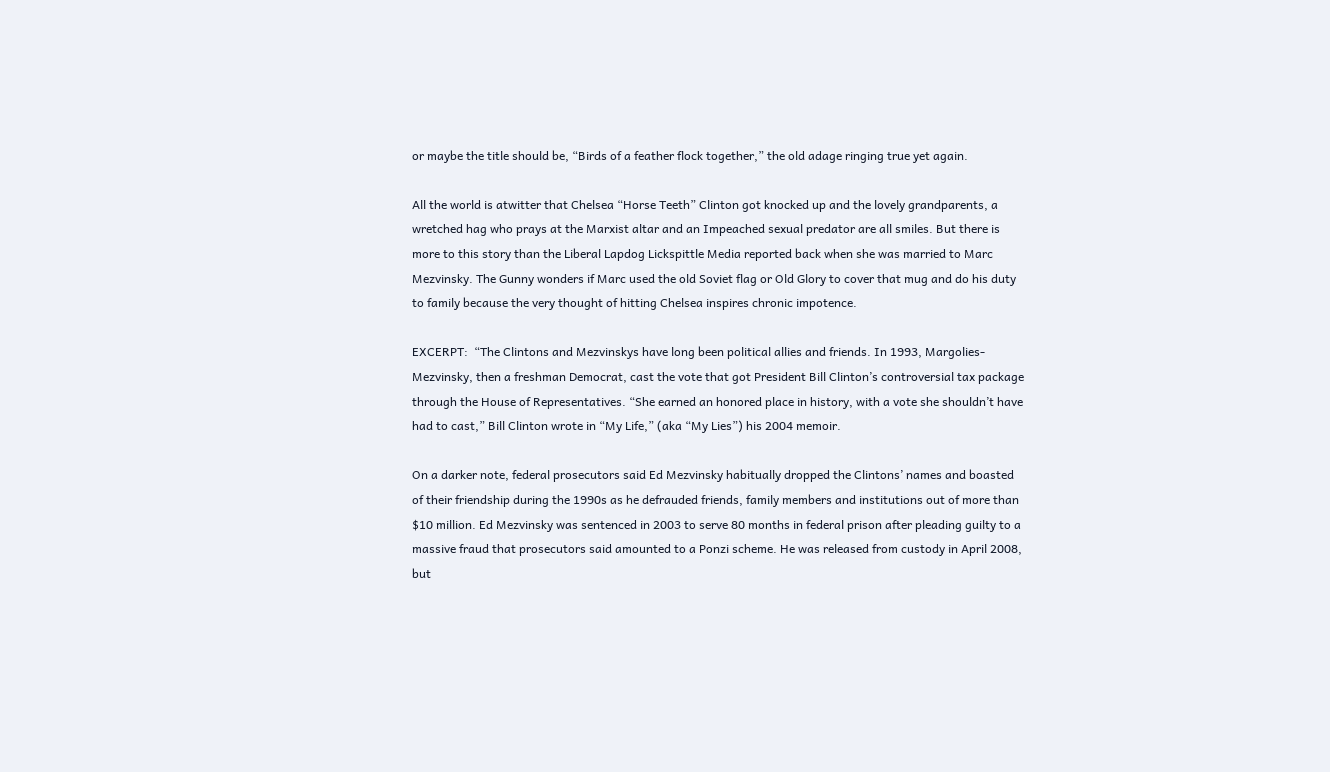or maybe the title should be, “Birds of a feather flock together,” the old adage ringing true yet again.

All the world is atwitter that Chelsea “Horse Teeth” Clinton got knocked up and the lovely grandparents, a wretched hag who prays at the Marxist altar and an Impeached sexual predator are all smiles. But there is more to this story than the Liberal Lapdog Lickspittle Media reported back when she was married to Marc Mezvinsky. The Gunny wonders if Marc used the old Soviet flag or Old Glory to cover that mug and do his duty to family because the very thought of hitting Chelsea inspires chronic impotence.

EXCERPT:  “The Clintons and Mezvinskys have long been political allies and friends. In 1993, Margolies-Mezvinsky, then a freshman Democrat, cast the vote that got President Bill Clinton’s controversial tax package through the House of Representatives. “She earned an honored place in history, with a vote she shouldn’t have had to cast,” Bill Clinton wrote in “My Life,” (aka “My Lies”) his 2004 memoir.

On a darker note, federal prosecutors said Ed Mezvinsky habitually dropped the Clintons’ names and boasted of their friendship during the 1990s as he defrauded friends, family members and institutions out of more than $10 million. Ed Mezvinsky was sentenced in 2003 to serve 80 months in federal prison after pleading guilty to a massive fraud that prosecutors said amounted to a Ponzi scheme. He was released from custody in April 2008, but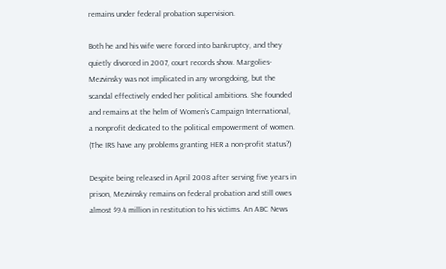remains under federal probation supervision.

Both he and his wife were forced into bankruptcy, and they quietly divorced in 2007, court records show. Margolies-Mezvinsky was not implicated in any wrongdoing, but the scandal effectively ended her political ambitions. She founded and remains at the helm of Women’s Campaign International, a nonprofit dedicated to the political empowerment of women. (The IRS have any problems granting HER a non-profit status?)

Despite being released in April 2008 after serving five years in prison, Mezvinsky remains on federal probation and still owes almost $9.4 million in restitution to his victims. An ABC News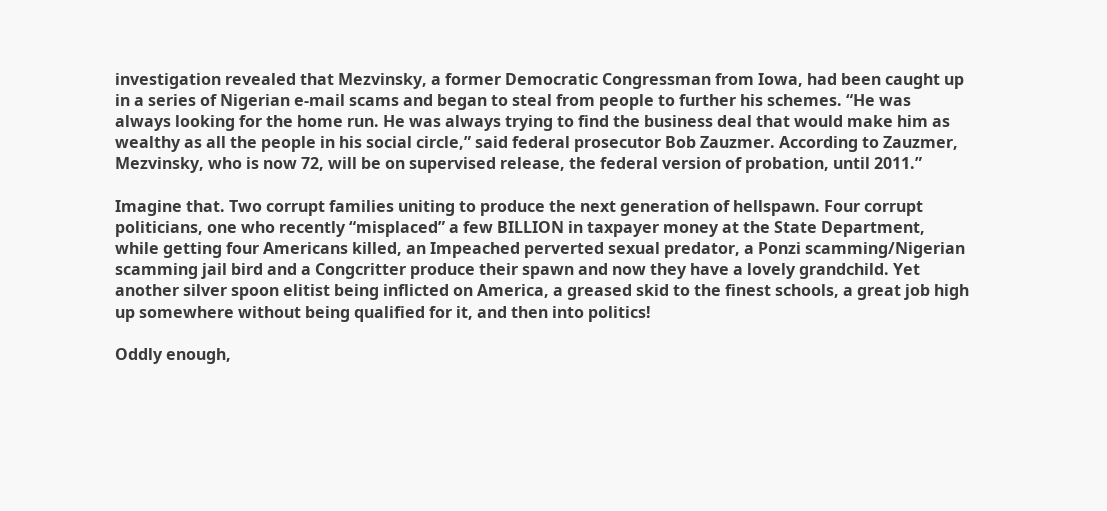investigation revealed that Mezvinsky, a former Democratic Congressman from Iowa, had been caught up in a series of Nigerian e-mail scams and began to steal from people to further his schemes. “He was always looking for the home run. He was always trying to find the business deal that would make him as wealthy as all the people in his social circle,” said federal prosecutor Bob Zauzmer. According to Zauzmer, Mezvinsky, who is now 72, will be on supervised release, the federal version of probation, until 2011.”

Imagine that. Two corrupt families uniting to produce the next generation of hellspawn. Four corrupt politicians, one who recently “misplaced” a few BILLION in taxpayer money at the State Department, while getting four Americans killed, an Impeached perverted sexual predator, a Ponzi scamming/Nigerian scamming jail bird and a Congcritter produce their spawn and now they have a lovely grandchild. Yet another silver spoon elitist being inflicted on America, a greased skid to the finest schools, a great job high up somewhere without being qualified for it, and then into politics!

Oddly enough,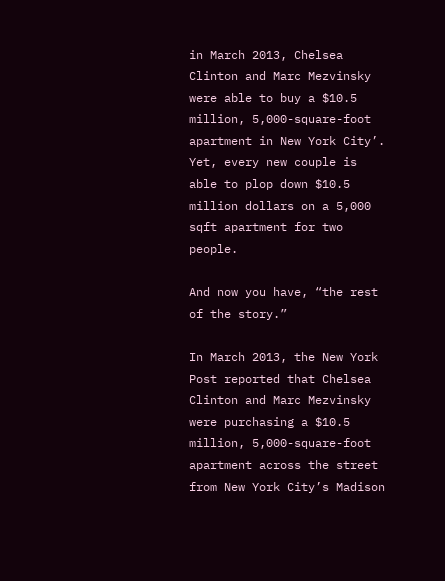in March 2013, Chelsea Clinton and Marc Mezvinsky were able to buy a $10.5 million, 5,000-square-foot apartment in New York City’. Yet, every new couple is able to plop down $10.5 million dollars on a 5,000 sqft apartment for two people.

And now you have, “the rest of the story.”

In March 2013, the New York Post reported that Chelsea Clinton and Marc Mezvinsky were purchasing a $10.5 million, 5,000-square-foot apartment across the street from New York City’s Madison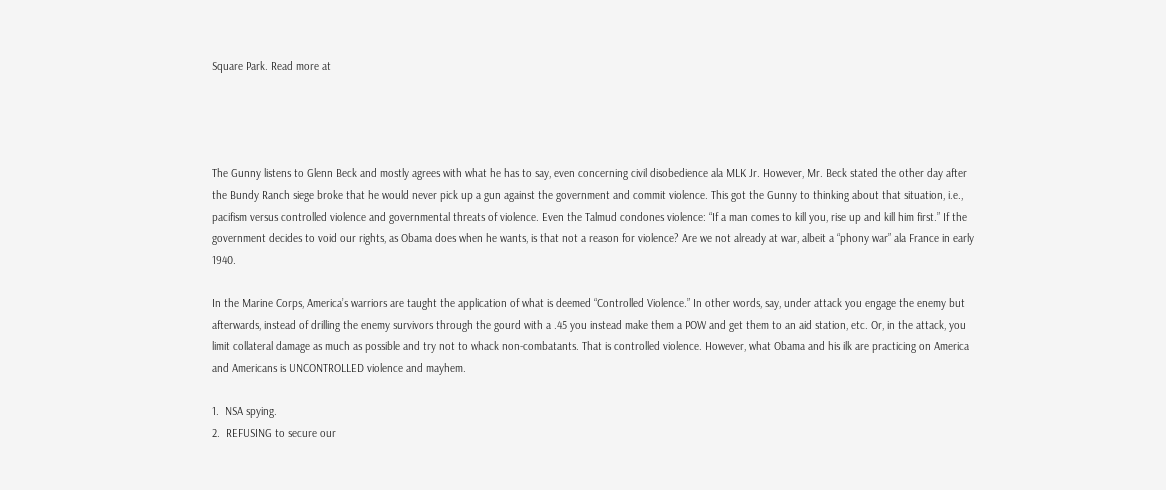Square Park. Read more at




The Gunny listens to Glenn Beck and mostly agrees with what he has to say, even concerning civil disobedience ala MLK Jr. However, Mr. Beck stated the other day after the Bundy Ranch siege broke that he would never pick up a gun against the government and commit violence. This got the Gunny to thinking about that situation, i.e., pacifism versus controlled violence and governmental threats of violence. Even the Talmud condones violence: “If a man comes to kill you, rise up and kill him first.” If the government decides to void our rights, as Obama does when he wants, is that not a reason for violence? Are we not already at war, albeit a “phony war” ala France in early 1940.

In the Marine Corps, America’s warriors are taught the application of what is deemed “Controlled Violence.” In other words, say, under attack you engage the enemy but afterwards, instead of drilling the enemy survivors through the gourd with a .45 you instead make them a POW and get them to an aid station, etc. Or, in the attack, you limit collateral damage as much as possible and try not to whack non-combatants. That is controlled violence. However, what Obama and his ilk are practicing on America and Americans is UNCONTROLLED violence and mayhem.

1.  NSA spying.
2.  REFUSING to secure our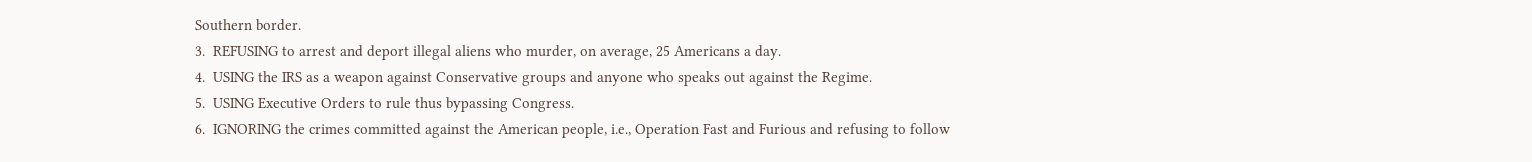Southern border.
3.  REFUSING to arrest and deport illegal aliens who murder, on average, 25 Americans a day.
4.  USING the IRS as a weapon against Conservative groups and anyone who speaks out against the Regime.
5.  USING Executive Orders to rule thus bypassing Congress.
6.  IGNORING the crimes committed against the American people, i.e., Operation Fast and Furious and refusing to follow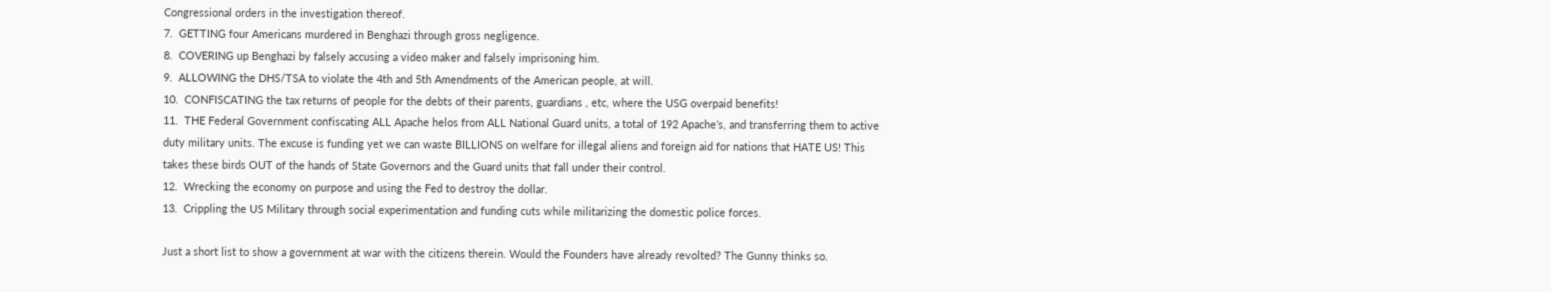Congressional orders in the investigation thereof.
7.  GETTING four Americans murdered in Benghazi through gross negligence.
8.  COVERING up Benghazi by falsely accusing a video maker and falsely imprisoning him.
9.  ALLOWING the DHS/TSA to violate the 4th and 5th Amendments of the American people, at will.
10.  CONFISCATING the tax returns of people for the debts of their parents, guardians , etc, where the USG overpaid benefits!
11.  THE Federal Government confiscating ALL Apache helos from ALL National Guard units, a total of 192 Apache’s, and transferring them to active duty military units. The excuse is funding yet we can waste BILLIONS on welfare for illegal aliens and foreign aid for nations that HATE US! This takes these birds OUT of the hands of State Governors and the Guard units that fall under their control.
12.  Wrecking the economy on purpose and using the Fed to destroy the dollar.
13.  Crippling the US Military through social experimentation and funding cuts while militarizing the domestic police forces.

Just a short list to show a government at war with the citizens therein. Would the Founders have already revolted? The Gunny thinks so.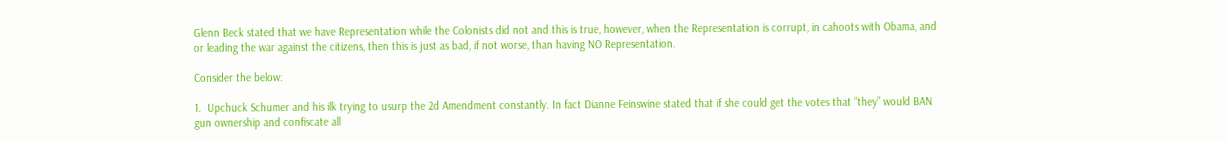Glenn Beck stated that we have Representation while the Colonists did not and this is true, however, when the Representation is corrupt, in cahoots with Obama, and or leading the war against the citizens, then this is just as bad, if not worse, than having NO Representation.

Consider the below:

1.  Upchuck Schumer and his ilk trying to usurp the 2d Amendment constantly. In fact Dianne Feinswine stated that if she could get the votes that “they” would BAN gun ownership and confiscate all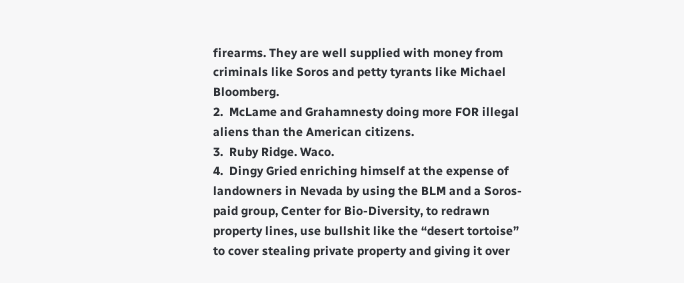firearms. They are well supplied with money from criminals like Soros and petty tyrants like Michael Bloomberg.
2.  McLame and Grahamnesty doing more FOR illegal aliens than the American citizens.
3.  Ruby Ridge. Waco.
4.  Dingy Gried enriching himself at the expense of landowners in Nevada by using the BLM and a Soros-paid group, Center for Bio-Diversity, to redrawn property lines, use bullshit like the “desert tortoise” to cover stealing private property and giving it over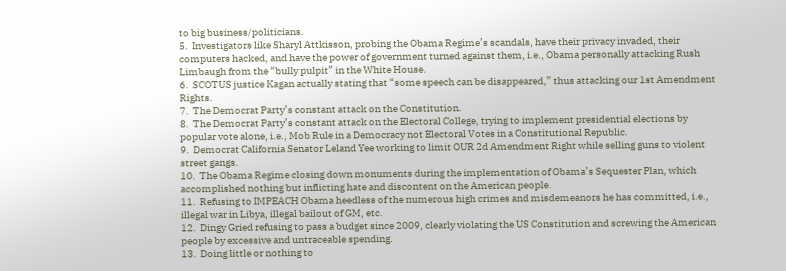to big business/politicians.
5.  Investigators like Sharyl Attkisson, probing the Obama Regime’s scandals, have their privacy invaded, their computers hacked, and have the power of government turned against them, i.e., Obama personally attacking Rush Limbaugh from the “bully pulpit” in the White House.
6.  SCOTUS justice Kagan actually stating that “some speech can be disappeared,” thus attacking our 1st Amendment Rights.
7.  The Democrat Party’s constant attack on the Constitution.
8.  The Democrat Party’s constant attack on the Electoral College, trying to implement presidential elections by popular vote alone, i.e., Mob Rule in a Democracy not Electoral Votes in a Constitutional Republic.
9.  Democrat California Senator Leland Yee working to limit OUR 2d Amendment Right while selling guns to violent street gangs.
10.  The Obama Regime closing down monuments during the implementation of Obama’s Sequester Plan, which accomplished nothing but inflicting hate and discontent on the American people.
11.  Refusing to IMPEACH Obama heedless of the numerous high crimes and misdemeanors he has committed, i.e., illegal war in Libya, illegal bailout of GM, etc.
12.  Dingy Gried refusing to pass a budget since 2009, clearly violating the US Constitution and screwing the American people by excessive and untraceable spending.
13.  Doing little or nothing to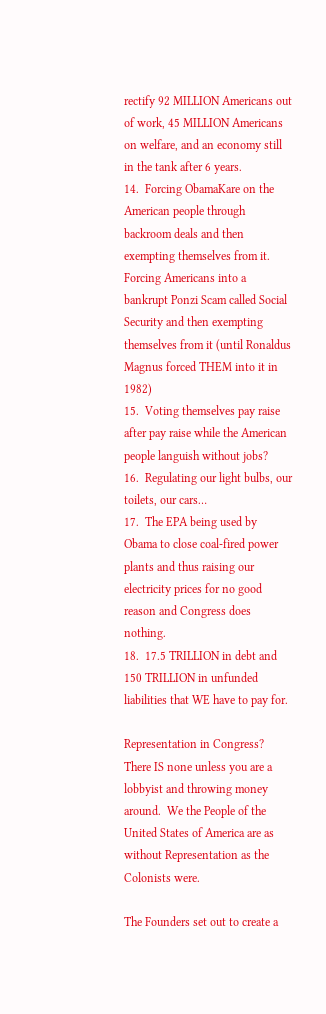rectify 92 MILLION Americans out of work, 45 MILLION Americans on welfare, and an economy still in the tank after 6 years.
14.  Forcing ObamaKare on the American people through backroom deals and then exempting themselves from it. Forcing Americans into a bankrupt Ponzi Scam called Social Security and then exempting themselves from it (until Ronaldus Magnus forced THEM into it in 1982)
15.  Voting themselves pay raise after pay raise while the American people languish without jobs?
16.  Regulating our light bulbs, our toilets, our cars…
17.  The EPA being used by Obama to close coal-fired power plants and thus raising our electricity prices for no good reason and Congress does nothing.
18.  17.5 TRILLION in debt and 150 TRILLION in unfunded liabilities that WE have to pay for.

Representation in Congress? There IS none unless you are a lobbyist and throwing money around.  We the People of the United States of America are as without Representation as the Colonists were.

The Founders set out to create a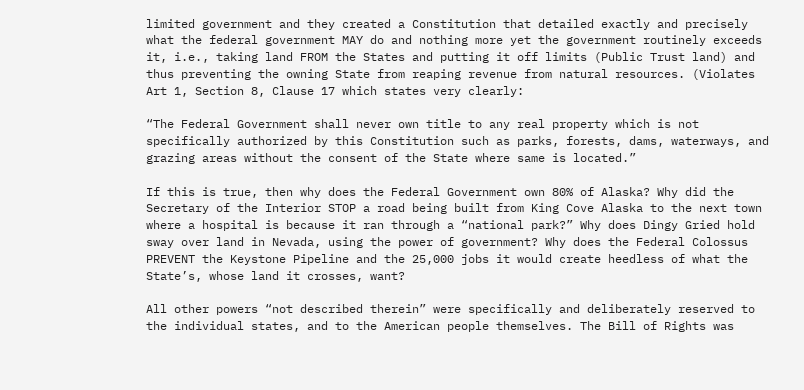limited government and they created a Constitution that detailed exactly and precisely what the federal government MAY do and nothing more yet the government routinely exceeds it, i.e., taking land FROM the States and putting it off limits (Public Trust land) and thus preventing the owning State from reaping revenue from natural resources. (Violates Art 1, Section 8, Clause 17 which states very clearly:

“The Federal Government shall never own title to any real property which is not specifically authorized by this Constitution such as parks, forests, dams, waterways, and grazing areas without the consent of the State where same is located.”

If this is true, then why does the Federal Government own 80% of Alaska? Why did the Secretary of the Interior STOP a road being built from King Cove Alaska to the next town where a hospital is because it ran through a “national park?” Why does Dingy Gried hold sway over land in Nevada, using the power of government? Why does the Federal Colossus PREVENT the Keystone Pipeline and the 25,000 jobs it would create heedless of what the State’s, whose land it crosses, want?

All other powers “not described therein” were specifically and deliberately reserved to the individual states, and to the American people themselves. The Bill of Rights was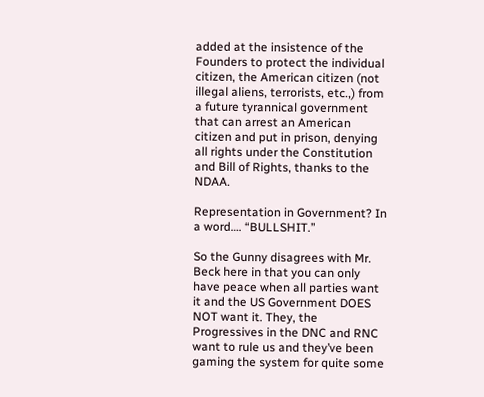added at the insistence of the Founders to protect the individual citizen, the American citizen (not illegal aliens, terrorists, etc.,) from a future tyrannical government that can arrest an American citizen and put in prison, denying all rights under the Constitution and Bill of Rights, thanks to the NDAA.

Representation in Government? In a word…. “BULLSHIT.”

So the Gunny disagrees with Mr. Beck here in that you can only have peace when all parties want it and the US Government DOES NOT want it. They, the Progressives in the DNC and RNC want to rule us and they’ve been gaming the system for quite some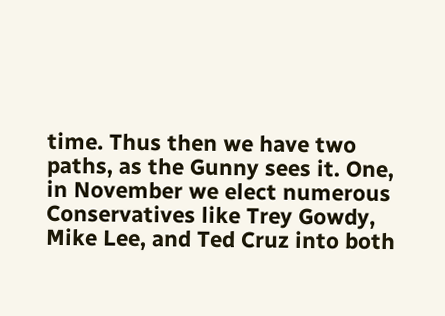time. Thus then we have two paths, as the Gunny sees it. One, in November we elect numerous Conservatives like Trey Gowdy, Mike Lee, and Ted Cruz into both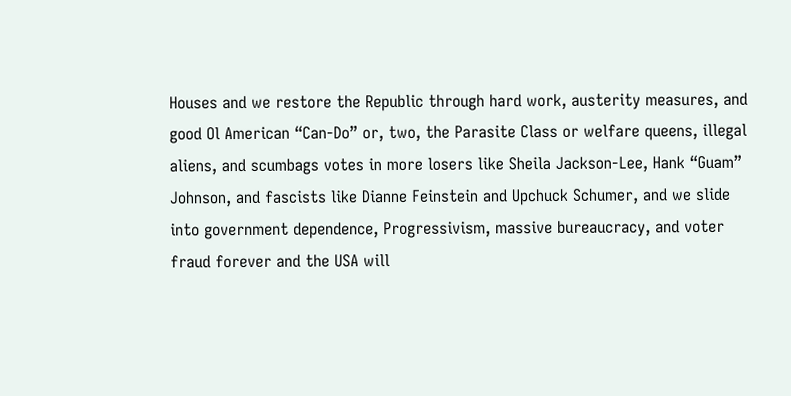Houses and we restore the Republic through hard work, austerity measures, and good Ol American “Can-Do” or, two, the Parasite Class or welfare queens, illegal aliens, and scumbags votes in more losers like Sheila Jackson-Lee, Hank “Guam” Johnson, and fascists like Dianne Feinstein and Upchuck Schumer, and we slide into government dependence, Progressivism, massive bureaucracy, and voter fraud forever and the USA will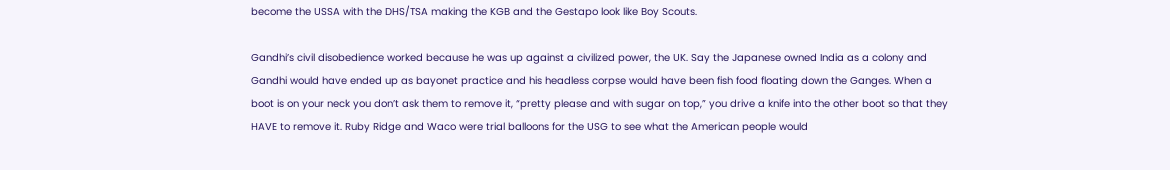become the USSA with the DHS/TSA making the KGB and the Gestapo look like Boy Scouts.

Gandhi’s civil disobedience worked because he was up against a civilized power, the UK. Say the Japanese owned India as a colony and Gandhi would have ended up as bayonet practice and his headless corpse would have been fish food floating down the Ganges. When a boot is on your neck you don’t ask them to remove it, “pretty please and with sugar on top,” you drive a knife into the other boot so that they HAVE to remove it. Ruby Ridge and Waco were trial balloons for the USG to see what the American people would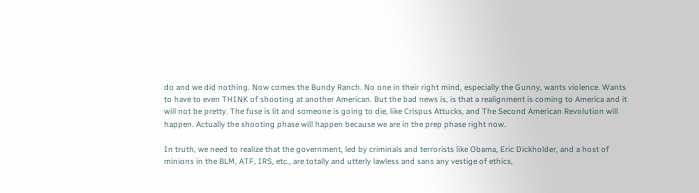do and we did nothing. Now comes the Bundy Ranch. No one in their right mind, especially the Gunny, wants violence. Wants to have to even THINK of shooting at another American. But the bad news is, is that a realignment is coming to America and it will not be pretty. The fuse is lit and someone is going to die, like Crispus Attucks, and The Second American Revolution will happen. Actually the shooting phase will happen because we are in the prep phase right now.

In truth, we need to realize that the government, led by criminals and terrorists like Obama, Eric Dickholder, and a host of minions in the BLM, ATF, IRS, etc., are totally and utterly lawless and sans any vestige of ethics,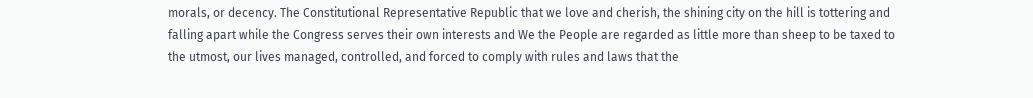morals, or decency. The Constitutional Representative Republic that we love and cherish, the shining city on the hill is tottering and falling apart while the Congress serves their own interests and We the People are regarded as little more than sheep to be taxed to the utmost, our lives managed, controlled, and forced to comply with rules and laws that the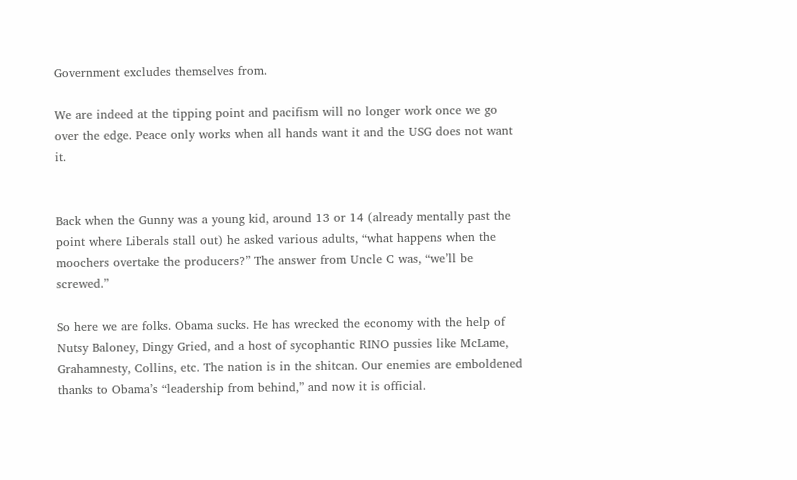Government excludes themselves from.

We are indeed at the tipping point and pacifism will no longer work once we go over the edge. Peace only works when all hands want it and the USG does not want it.


Back when the Gunny was a young kid, around 13 or 14 (already mentally past the point where Liberals stall out) he asked various adults, “what happens when the moochers overtake the producers?” The answer from Uncle C was, “we’ll be screwed.”

So here we are folks. Obama sucks. He has wrecked the economy with the help of Nutsy Baloney, Dingy Gried, and a host of sycophantic RINO pussies like McLame, Grahamnesty, Collins, etc. The nation is in the shitcan. Our enemies are emboldened thanks to Obama’s “leadership from behind,” and now it is official.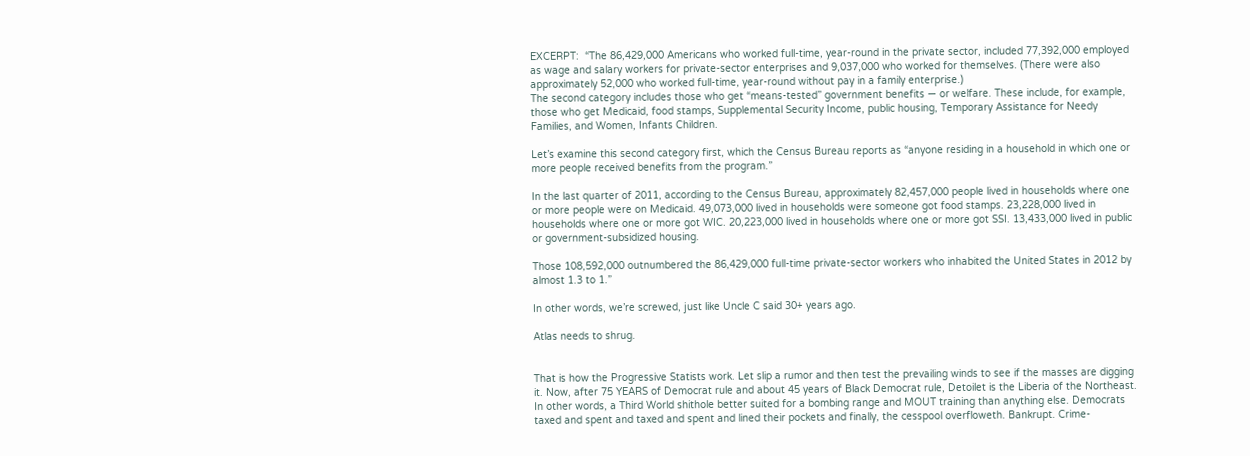EXCERPT:  “The 86,429,000 Americans who worked full-time, year-round in the private sector, included 77,392,000 employed as wage and salary workers for private-sector enterprises and 9,037,000 who worked for themselves. (There were also approximately 52,000 who worked full-time, year-round without pay in a family enterprise.)
The second category includes those who get “means-tested” government benefits — or welfare. These include, for example, those who get Medicaid, food stamps, Supplemental Security Income, public housing, Temporary Assistance for Needy Families, and Women, Infants Children.

Let’s examine this second category first, which the Census Bureau reports as “anyone residing in a household in which one or more people received benefits from the program.”

In the last quarter of 2011, according to the Census Bureau, approximately 82,457,000 people lived in households where one or more people were on Medicaid. 49,073,000 lived in households were someone got food stamps. 23,228,000 lived in households where one or more got WIC. 20,223,000 lived in households where one or more got SSI. 13,433,000 lived in public or government-subsidized housing.

Those 108,592,000 outnumbered the 86,429,000 full-time private-sector workers who inhabited the United States in 2012 by almost 1.3 to 1.”

In other words, we’re screwed, just like Uncle C said 30+ years ago.

Atlas needs to shrug.


That is how the Progressive Statists work. Let slip a rumor and then test the prevailing winds to see if the masses are digging it. Now, after 75 YEARS of Democrat rule and about 45 years of Black Democrat rule, Detoilet is the Liberia of the Northeast. In other words, a Third World shithole better suited for a bombing range and MOUT training than anything else. Democrats taxed and spent and taxed and spent and lined their pockets and finally, the cesspool overfloweth. Bankrupt. Crime-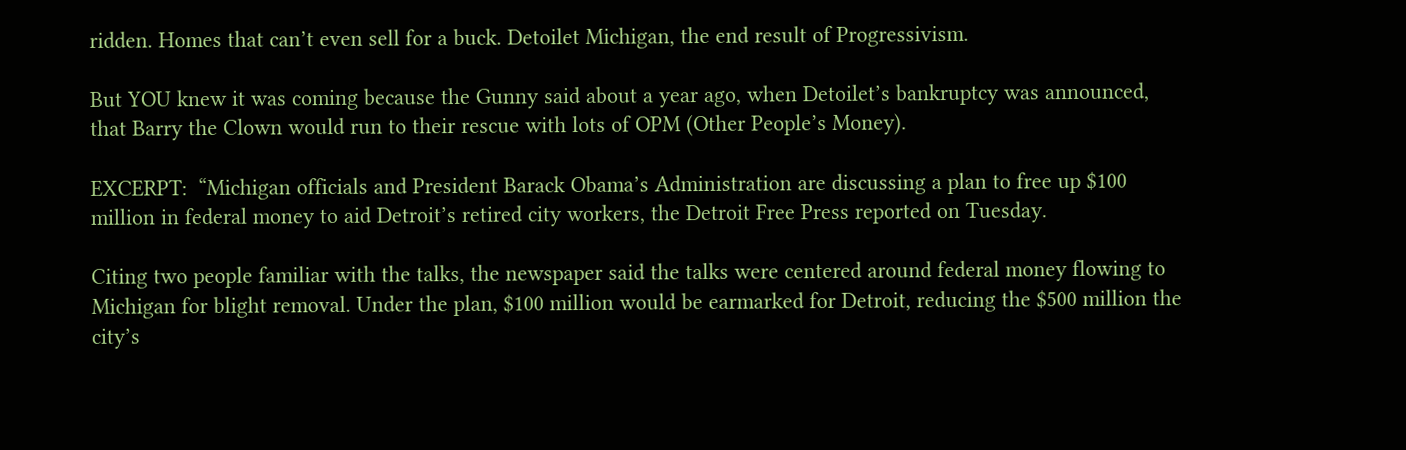ridden. Homes that can’t even sell for a buck. Detoilet Michigan, the end result of Progressivism.

But YOU knew it was coming because the Gunny said about a year ago, when Detoilet’s bankruptcy was announced, that Barry the Clown would run to their rescue with lots of OPM (Other People’s Money).

EXCERPT:  “Michigan officials and President Barack Obama’s Administration are discussing a plan to free up $100 million in federal money to aid Detroit’s retired city workers, the Detroit Free Press reported on Tuesday.

Citing two people familiar with the talks, the newspaper said the talks were centered around federal money flowing to Michigan for blight removal. Under the plan, $100 million would be earmarked for Detroit, reducing the $500 million the city’s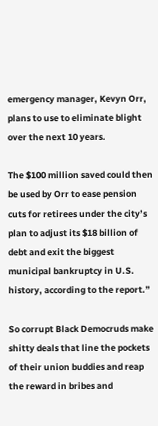emergency manager, Kevyn Orr, plans to use to eliminate blight over the next 10 years.

The $100 million saved could then be used by Orr to ease pension cuts for retirees under the city’s plan to adjust its $18 billion of debt and exit the biggest municipal bankruptcy in U.S. history, according to the report.”

So corrupt Black Democruds make shitty deals that line the pockets of their union buddies and reap the reward in bribes and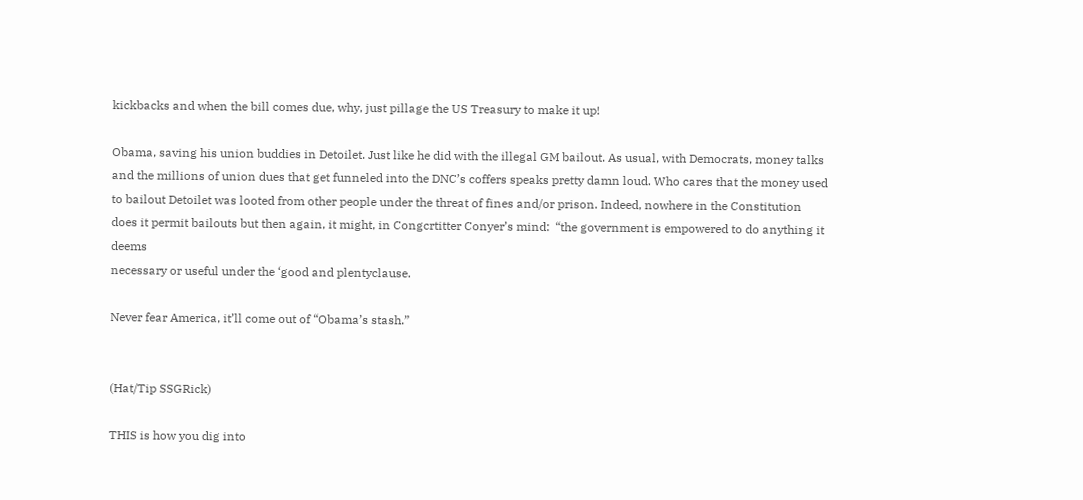kickbacks and when the bill comes due, why, just pillage the US Treasury to make it up!

Obama, saving his union buddies in Detoilet. Just like he did with the illegal GM bailout. As usual, with Democrats, money talks and the millions of union dues that get funneled into the DNC’s coffers speaks pretty damn loud. Who cares that the money used to bailout Detoilet was looted from other people under the threat of fines and/or prison. Indeed, nowhere in the Constitution does it permit bailouts but then again, it might, in Congcrtitter Conyer’s mind:  “the government is empowered to do anything it deems
necessary or useful under the ‘good and plentyclause.

Never fear America, it’ll come out of “Obama’s stash.”


(Hat/Tip SSGRick)

THIS is how you dig into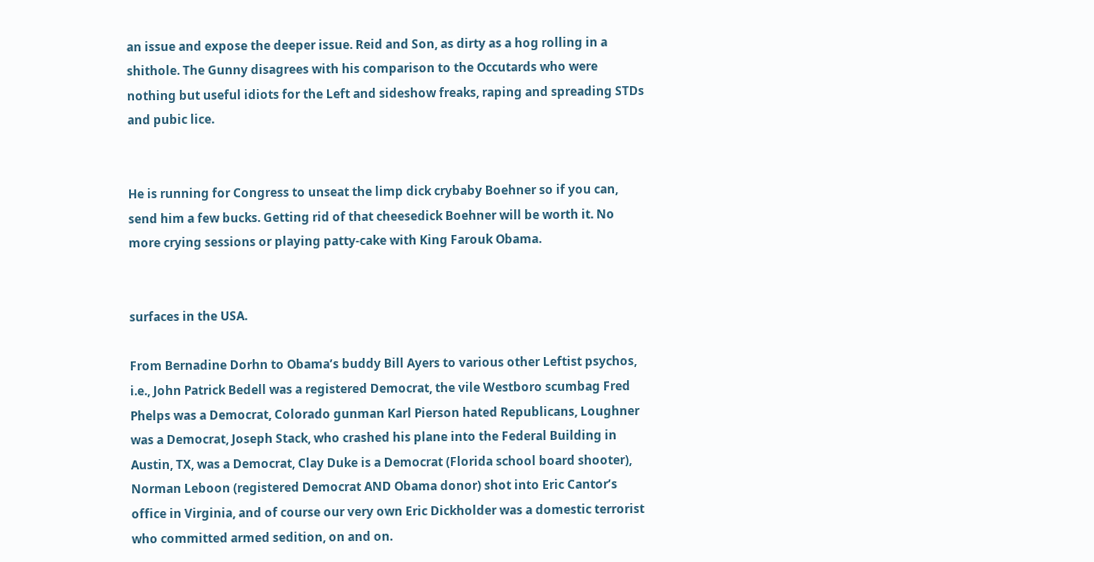an issue and expose the deeper issue. Reid and Son, as dirty as a hog rolling in a shithole. The Gunny disagrees with his comparison to the Occutards who were nothing but useful idiots for the Left and sideshow freaks, raping and spreading STDs and pubic lice.


He is running for Congress to unseat the limp dick crybaby Boehner so if you can, send him a few bucks. Getting rid of that cheesedick Boehner will be worth it. No more crying sessions or playing patty-cake with King Farouk Obama.


surfaces in the USA.

From Bernadine Dorhn to Obama’s buddy Bill Ayers to various other Leftist psychos, i.e., John Patrick Bedell was a registered Democrat, the vile Westboro scumbag Fred Phelps was a Democrat, Colorado gunman Karl Pierson hated Republicans, Loughner was a Democrat, Joseph Stack, who crashed his plane into the Federal Building in Austin, TX, was a Democrat, Clay Duke is a Democrat (Florida school board shooter), Norman Leboon (registered Democrat AND Obama donor) shot into Eric Cantor’s office in Virginia, and of course our very own Eric Dickholder was a domestic terrorist who committed armed sedition, on and on.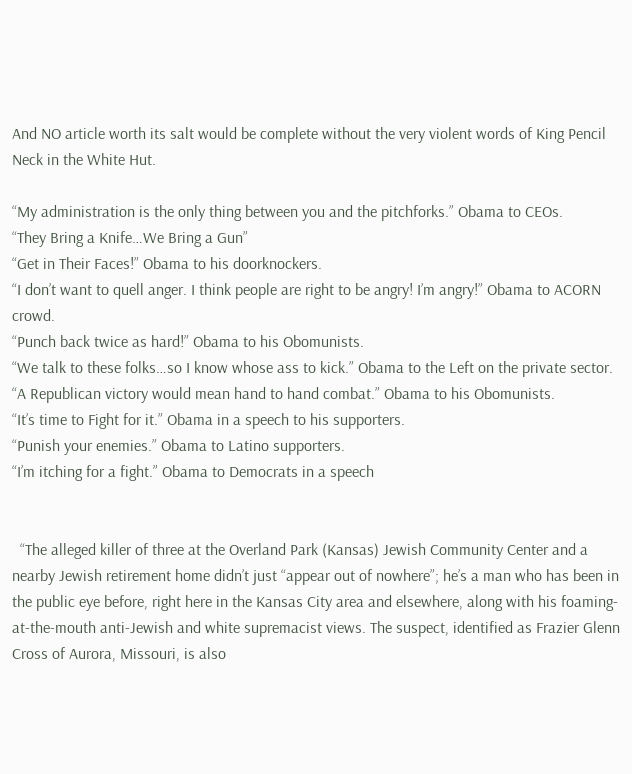And NO article worth its salt would be complete without the very violent words of King Pencil Neck in the White Hut.

“My administration is the only thing between you and the pitchforks.” Obama to CEOs.
“They Bring a Knife…We Bring a Gun”
“Get in Their Faces!” Obama to his doorknockers.
“I don’t want to quell anger. I think people are right to be angry! I’m angry!” Obama to ACORN crowd.
“Punch back twice as hard!” Obama to his Obomunists.
“We talk to these folks…so I know whose ass to kick.” Obama to the Left on the private sector.
“A Republican victory would mean hand to hand combat.” Obama to his Obomunists.
“It’s time to Fight for it.” Obama in a speech to his supporters.
“Punish your enemies.” Obama to Latino supporters.
“I’m itching for a fight.” Obama to Democrats in a speech


  “The alleged killer of three at the Overland Park (Kansas) Jewish Community Center and a nearby Jewish retirement home didn’t just “appear out of nowhere”; he’s a man who has been in the public eye before, right here in the Kansas City area and elsewhere, along with his foaming-at-the-mouth anti-Jewish and white supremacist views. The suspect, identified as Frazier Glenn Cross of Aurora, Missouri, is also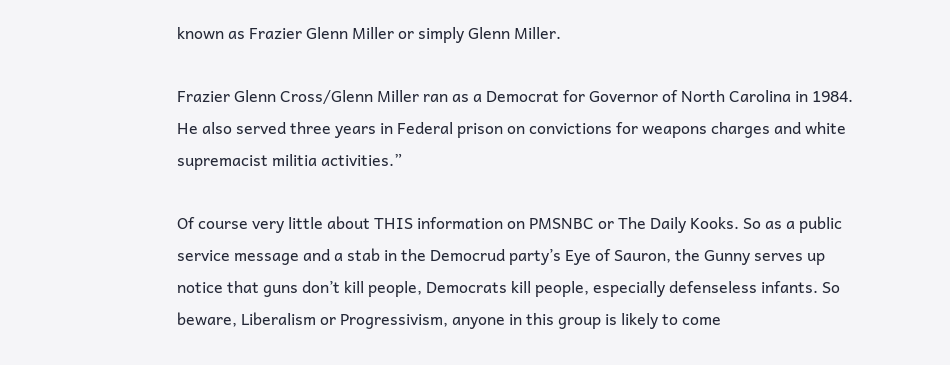known as Frazier Glenn Miller or simply Glenn Miller.

Frazier Glenn Cross/Glenn Miller ran as a Democrat for Governor of North Carolina in 1984. He also served three years in Federal prison on convictions for weapons charges and white supremacist militia activities.”

Of course very little about THIS information on PMSNBC or The Daily Kooks. So as a public service message and a stab in the Democrud party’s Eye of Sauron, the Gunny serves up notice that guns don’t kill people, Democrats kill people, especially defenseless infants. So beware, Liberalism or Progressivism, anyone in this group is likely to come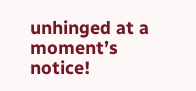unhinged at a moment’s notice!